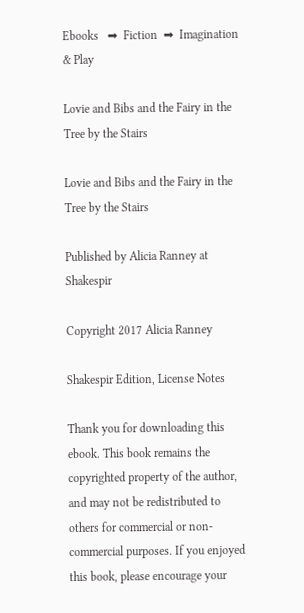Ebooks   ➡  Fiction  ➡  Imagination & Play

Lovie and Bibs and the Fairy in the Tree by the Stairs

Lovie and Bibs and the Fairy in the Tree by the Stairs

Published by Alicia Ranney at Shakespir

Copyright 2017 Alicia Ranney

Shakespir Edition, License Notes

Thank you for downloading this ebook. This book remains the copyrighted property of the author, and may not be redistributed to others for commercial or non-commercial purposes. If you enjoyed this book, please encourage your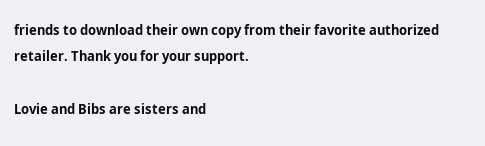friends to download their own copy from their favorite authorized retailer. Thank you for your support.

Lovie and Bibs are sisters and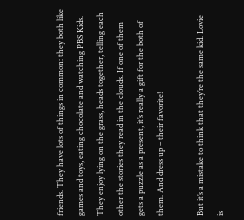friends. They have lots of things in common: they both like games and toys, eating chocolate and watching PBS Kids. They enjoy lying on the grass, heads together, telling each other the stories they read in the clouds. If one of them gets a puzzle as a present, it’s really a gift for the both of them. And dress up – their favorite!

But it’s a mistake to think that they’re the same kid. Lovie is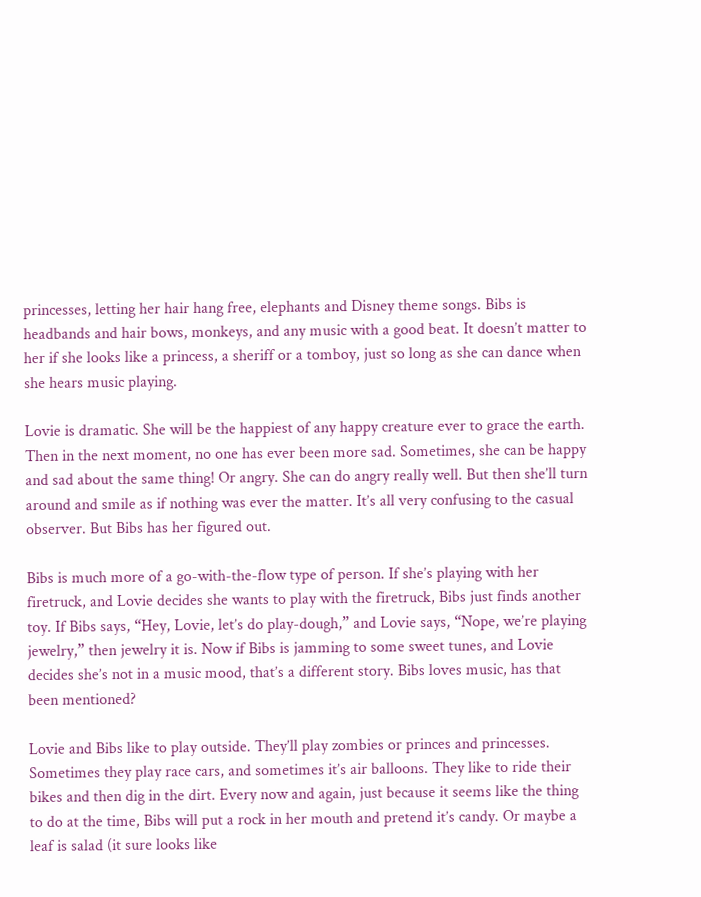princesses, letting her hair hang free, elephants and Disney theme songs. Bibs is headbands and hair bows, monkeys, and any music with a good beat. It doesn’t matter to her if she looks like a princess, a sheriff or a tomboy, just so long as she can dance when she hears music playing.

Lovie is dramatic. She will be the happiest of any happy creature ever to grace the earth. Then in the next moment, no one has ever been more sad. Sometimes, she can be happy and sad about the same thing! Or angry. She can do angry really well. But then she’ll turn around and smile as if nothing was ever the matter. It’s all very confusing to the casual observer. But Bibs has her figured out.

Bibs is much more of a go-with-the-flow type of person. If she’s playing with her firetruck, and Lovie decides she wants to play with the firetruck, Bibs just finds another toy. If Bibs says, “Hey, Lovie, let’s do play-dough,” and Lovie says, “Nope, we’re playing jewelry,” then jewelry it is. Now if Bibs is jamming to some sweet tunes, and Lovie decides she’s not in a music mood, that’s a different story. Bibs loves music, has that been mentioned?

Lovie and Bibs like to play outside. They’ll play zombies or princes and princesses. Sometimes they play race cars, and sometimes it’s air balloons. They like to ride their bikes and then dig in the dirt. Every now and again, just because it seems like the thing to do at the time, Bibs will put a rock in her mouth and pretend it’s candy. Or maybe a leaf is salad (it sure looks like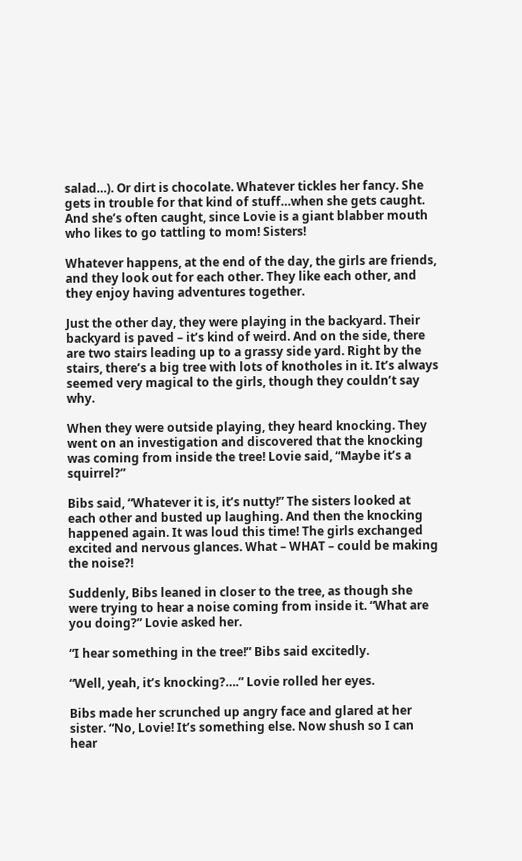salad…). Or dirt is chocolate. Whatever tickles her fancy. She gets in trouble for that kind of stuff…when she gets caught. And she’s often caught, since Lovie is a giant blabber mouth who likes to go tattling to mom! Sisters!

Whatever happens, at the end of the day, the girls are friends, and they look out for each other. They like each other, and they enjoy having adventures together.

Just the other day, they were playing in the backyard. Their backyard is paved – it’s kind of weird. And on the side, there are two stairs leading up to a grassy side yard. Right by the stairs, there’s a big tree with lots of knotholes in it. It’s always seemed very magical to the girls, though they couldn’t say why.

When they were outside playing, they heard knocking. They went on an investigation and discovered that the knocking was coming from inside the tree! Lovie said, “Maybe it’s a squirrel?”

Bibs said, “Whatever it is, it’s nutty!” The sisters looked at each other and busted up laughing. And then the knocking happened again. It was loud this time! The girls exchanged excited and nervous glances. What – WHAT – could be making the noise?!

Suddenly, Bibs leaned in closer to the tree, as though she were trying to hear a noise coming from inside it. “What are you doing?” Lovie asked her.

“I hear something in the tree!” Bibs said excitedly.

“Well, yeah, it’s knocking?….” Lovie rolled her eyes.

Bibs made her scrunched up angry face and glared at her sister. “No, Lovie! It’s something else. Now shush so I can hear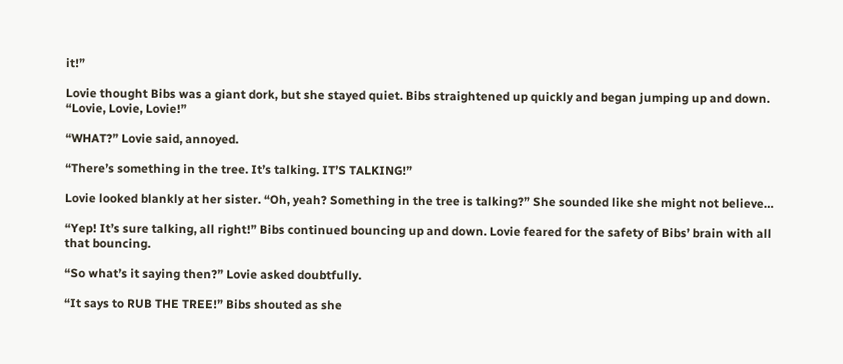it!”

Lovie thought Bibs was a giant dork, but she stayed quiet. Bibs straightened up quickly and began jumping up and down. “Lovie, Lovie, Lovie!”

“WHAT?” Lovie said, annoyed.

“There’s something in the tree. It’s talking. IT’S TALKING!”

Lovie looked blankly at her sister. “Oh, yeah? Something in the tree is talking?” She sounded like she might not believe…

“Yep! It’s sure talking, all right!” Bibs continued bouncing up and down. Lovie feared for the safety of Bibs’ brain with all that bouncing.

“So what’s it saying then?” Lovie asked doubtfully.

“It says to RUB THE TREE!” Bibs shouted as she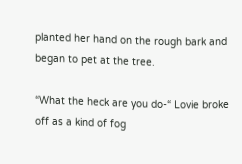planted her hand on the rough bark and began to pet at the tree.

“What the heck are you do-“ Lovie broke off as a kind of fog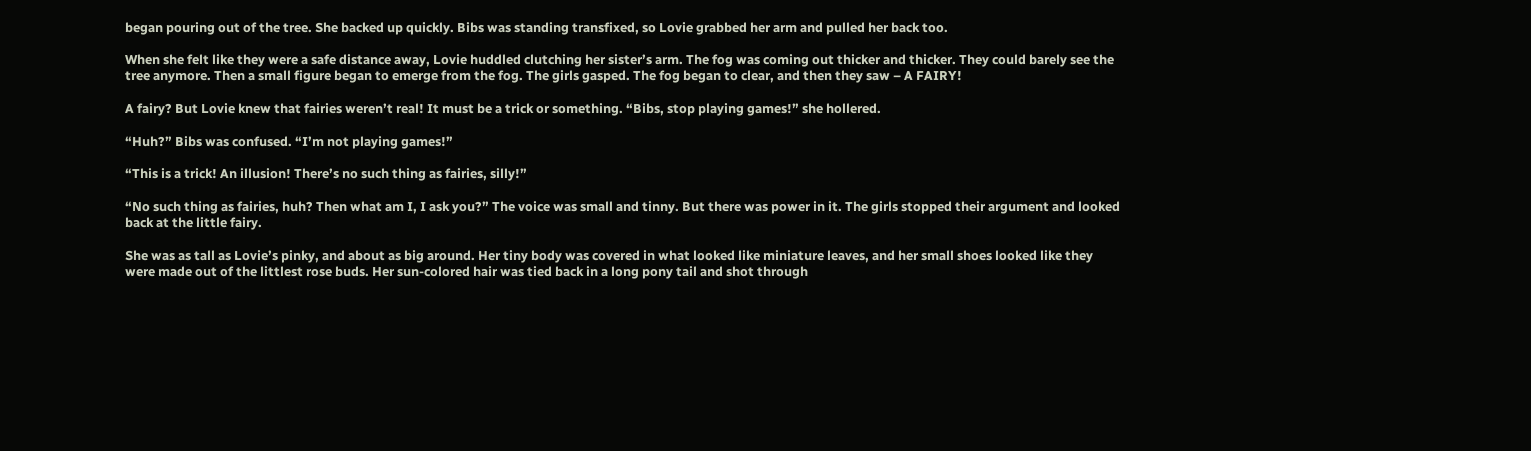began pouring out of the tree. She backed up quickly. Bibs was standing transfixed, so Lovie grabbed her arm and pulled her back too.

When she felt like they were a safe distance away, Lovie huddled clutching her sister’s arm. The fog was coming out thicker and thicker. They could barely see the tree anymore. Then a small figure began to emerge from the fog. The girls gasped. The fog began to clear, and then they saw – A FAIRY!

A fairy? But Lovie knew that fairies weren’t real! It must be a trick or something. “Bibs, stop playing games!” she hollered.

“Huh?” Bibs was confused. “I’m not playing games!”

“This is a trick! An illusion! There’s no such thing as fairies, silly!”

“No such thing as fairies, huh? Then what am I, I ask you?” The voice was small and tinny. But there was power in it. The girls stopped their argument and looked back at the little fairy.

She was as tall as Lovie’s pinky, and about as big around. Her tiny body was covered in what looked like miniature leaves, and her small shoes looked like they were made out of the littlest rose buds. Her sun-colored hair was tied back in a long pony tail and shot through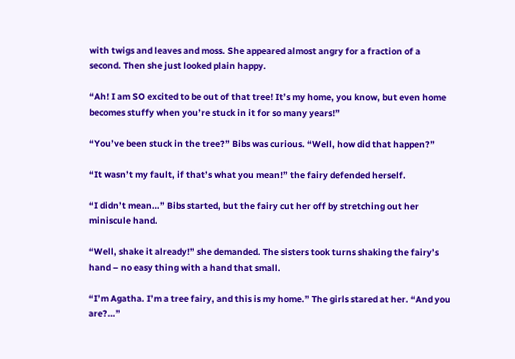with twigs and leaves and moss. She appeared almost angry for a fraction of a second. Then she just looked plain happy.

“Ah! I am SO excited to be out of that tree! It’s my home, you know, but even home becomes stuffy when you’re stuck in it for so many years!”

“You’ve been stuck in the tree?” Bibs was curious. “Well, how did that happen?”

“It wasn’t my fault, if that’s what you mean!” the fairy defended herself.

“I didn’t mean…” Bibs started, but the fairy cut her off by stretching out her miniscule hand.

“Well, shake it already!” she demanded. The sisters took turns shaking the fairy’s hand – no easy thing with a hand that small.

“I’m Agatha. I’m a tree fairy, and this is my home.” The girls stared at her. “And you are?…”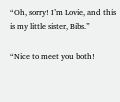“Oh, sorry! I’m Lovie, and this is my little sister, Bibs.”

“Nice to meet you both!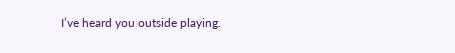I’ve heard you outside playing.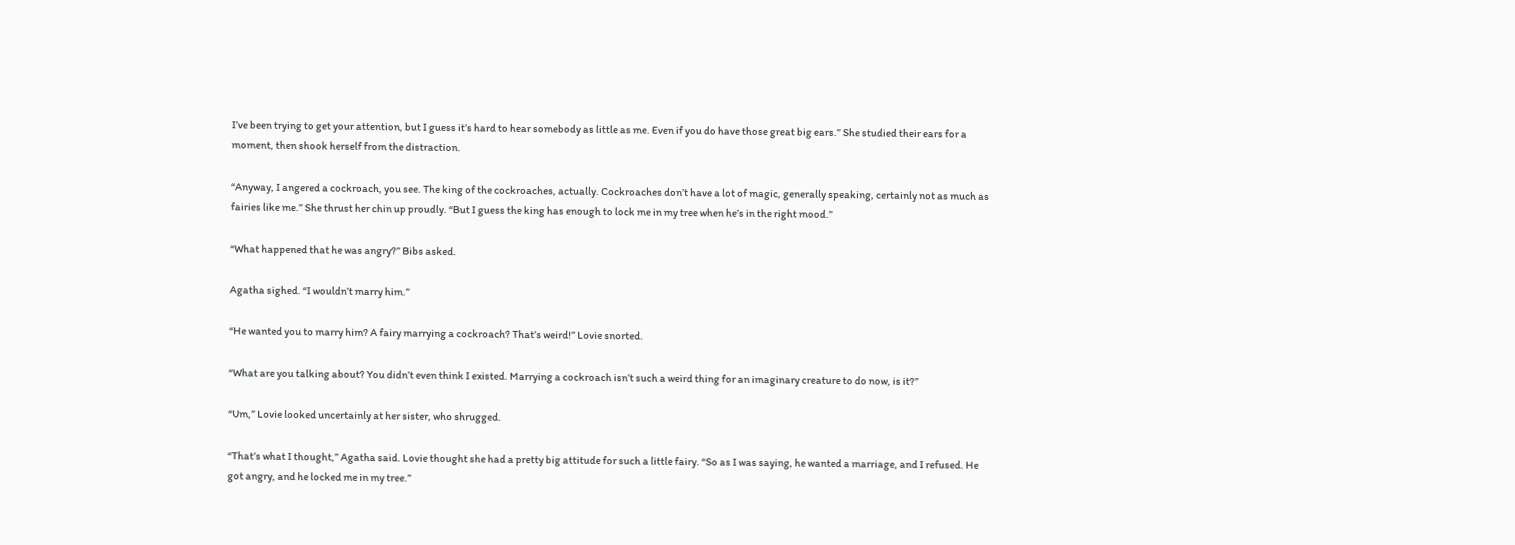I’ve been trying to get your attention, but I guess it’s hard to hear somebody as little as me. Even if you do have those great big ears.” She studied their ears for a moment, then shook herself from the distraction.

“Anyway, I angered a cockroach, you see. The king of the cockroaches, actually. Cockroaches don’t have a lot of magic, generally speaking, certainly not as much as fairies like me.” She thrust her chin up proudly. “But I guess the king has enough to lock me in my tree when he’s in the right mood.”

“What happened that he was angry?” Bibs asked.

Agatha sighed. “I wouldn’t marry him.”

“He wanted you to marry him? A fairy marrying a cockroach? That’s weird!” Lovie snorted.

“What are you talking about? You didn’t even think I existed. Marrying a cockroach isn’t such a weird thing for an imaginary creature to do now, is it?”

“Um,” Lovie looked uncertainly at her sister, who shrugged.

“That’s what I thought,” Agatha said. Lovie thought she had a pretty big attitude for such a little fairy. “So as I was saying, he wanted a marriage, and I refused. He got angry, and he locked me in my tree.”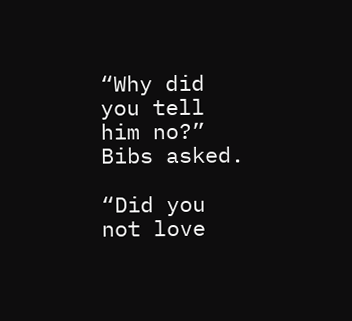“Why did you tell him no?” Bibs asked.

“Did you not love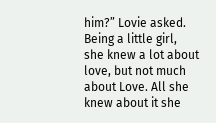him?” Lovie asked. Being a little girl, she knew a lot about love, but not much about Love. All she knew about it she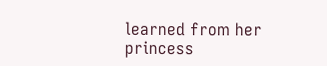learned from her princess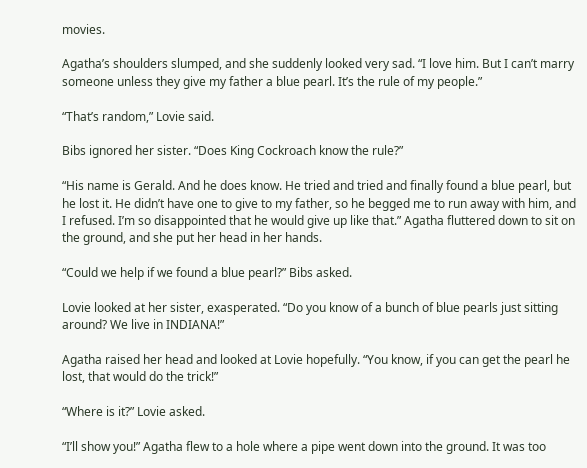movies.

Agatha’s shoulders slumped, and she suddenly looked very sad. “I love him. But I can’t marry someone unless they give my father a blue pearl. It’s the rule of my people.”

“That’s random,” Lovie said.

Bibs ignored her sister. “Does King Cockroach know the rule?”

“His name is Gerald. And he does know. He tried and tried and finally found a blue pearl, but he lost it. He didn’t have one to give to my father, so he begged me to run away with him, and I refused. I’m so disappointed that he would give up like that.” Agatha fluttered down to sit on the ground, and she put her head in her hands.

“Could we help if we found a blue pearl?” Bibs asked.

Lovie looked at her sister, exasperated. “Do you know of a bunch of blue pearls just sitting around? We live in INDIANA!”

Agatha raised her head and looked at Lovie hopefully. “You know, if you can get the pearl he lost, that would do the trick!”

“Where is it?” Lovie asked.

“I’ll show you!” Agatha flew to a hole where a pipe went down into the ground. It was too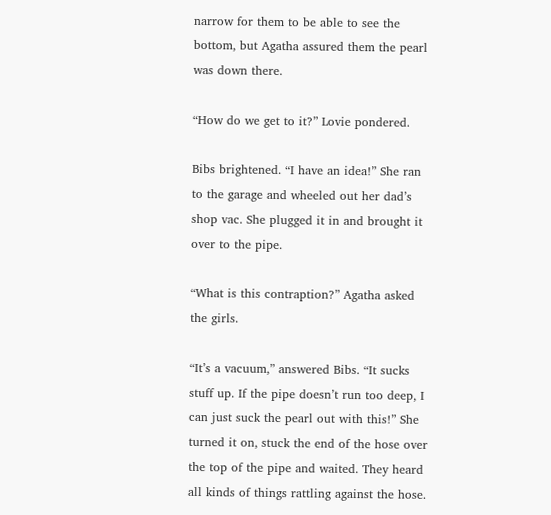narrow for them to be able to see the bottom, but Agatha assured them the pearl was down there.

“How do we get to it?” Lovie pondered.

Bibs brightened. “I have an idea!” She ran to the garage and wheeled out her dad’s shop vac. She plugged it in and brought it over to the pipe.

“What is this contraption?” Agatha asked the girls.

“It’s a vacuum,” answered Bibs. “It sucks stuff up. If the pipe doesn’t run too deep, I can just suck the pearl out with this!” She turned it on, stuck the end of the hose over the top of the pipe and waited. They heard all kinds of things rattling against the hose.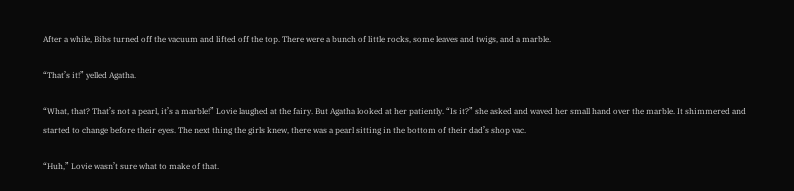After a while, Bibs turned off the vacuum and lifted off the top. There were a bunch of little rocks, some leaves and twigs, and a marble.

“That’s it!” yelled Agatha.

“What, that? That’s not a pearl, it’s a marble!” Lovie laughed at the fairy. But Agatha looked at her patiently. “Is it?” she asked and waved her small hand over the marble. It shimmered and started to change before their eyes. The next thing the girls knew, there was a pearl sitting in the bottom of their dad’s shop vac.

“Huh,” Lovie wasn’t sure what to make of that.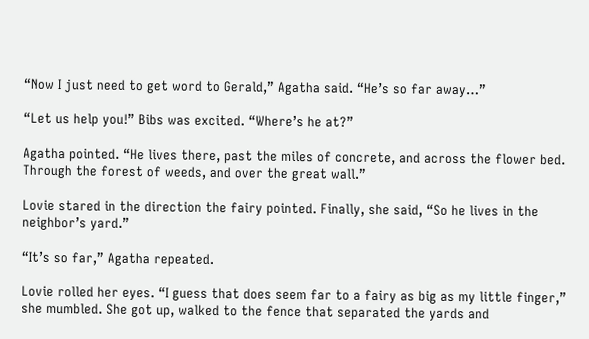“Now I just need to get word to Gerald,” Agatha said. “He’s so far away…”

“Let us help you!” Bibs was excited. “Where’s he at?”

Agatha pointed. “He lives there, past the miles of concrete, and across the flower bed. Through the forest of weeds, and over the great wall.”

Lovie stared in the direction the fairy pointed. Finally, she said, “So he lives in the neighbor’s yard.”

“It’s so far,” Agatha repeated.

Lovie rolled her eyes. “I guess that does seem far to a fairy as big as my little finger,” she mumbled. She got up, walked to the fence that separated the yards and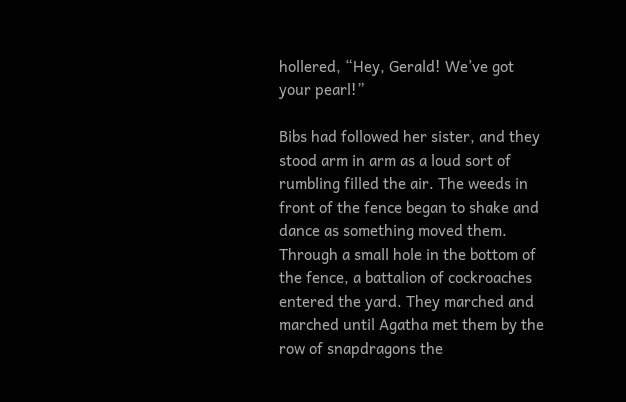hollered, “Hey, Gerald! We’ve got your pearl!”

Bibs had followed her sister, and they stood arm in arm as a loud sort of rumbling filled the air. The weeds in front of the fence began to shake and dance as something moved them. Through a small hole in the bottom of the fence, a battalion of cockroaches entered the yard. They marched and marched until Agatha met them by the row of snapdragons the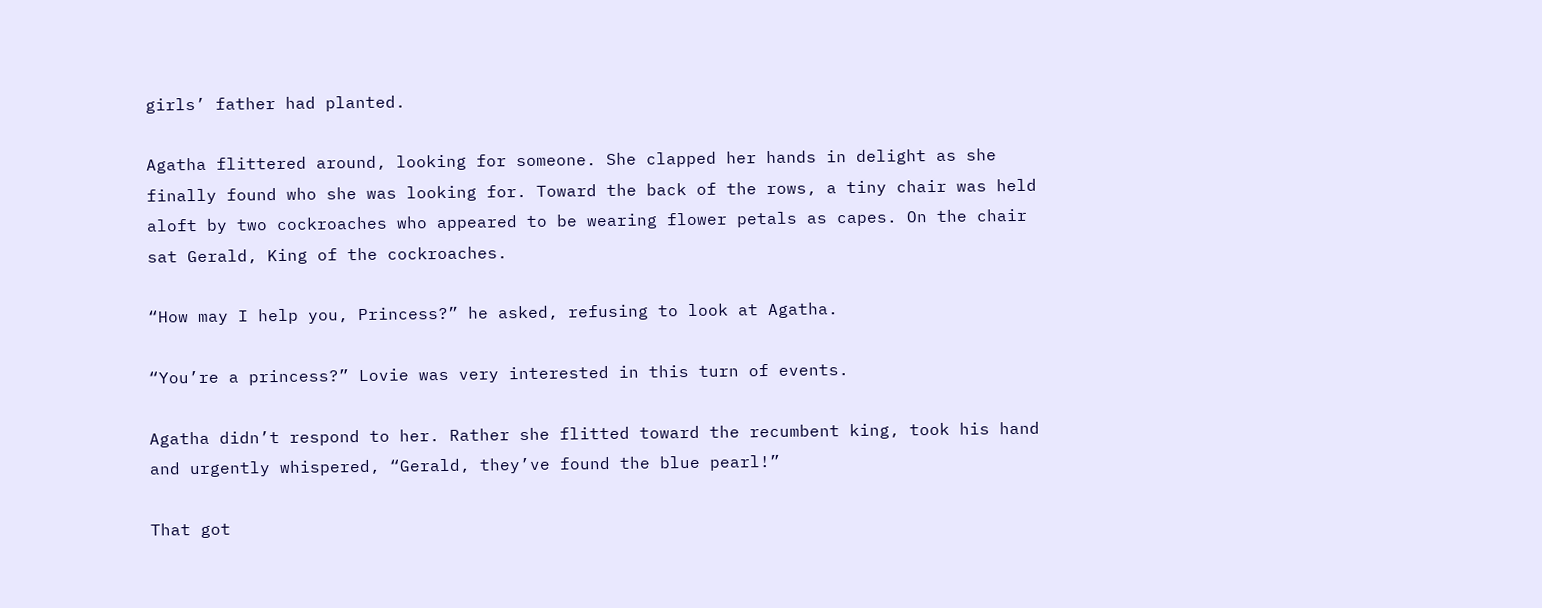girls’ father had planted.

Agatha flittered around, looking for someone. She clapped her hands in delight as she finally found who she was looking for. Toward the back of the rows, a tiny chair was held aloft by two cockroaches who appeared to be wearing flower petals as capes. On the chair sat Gerald, King of the cockroaches.

“How may I help you, Princess?” he asked, refusing to look at Agatha.

“You’re a princess?” Lovie was very interested in this turn of events.

Agatha didn’t respond to her. Rather she flitted toward the recumbent king, took his hand and urgently whispered, “Gerald, they’ve found the blue pearl!”

That got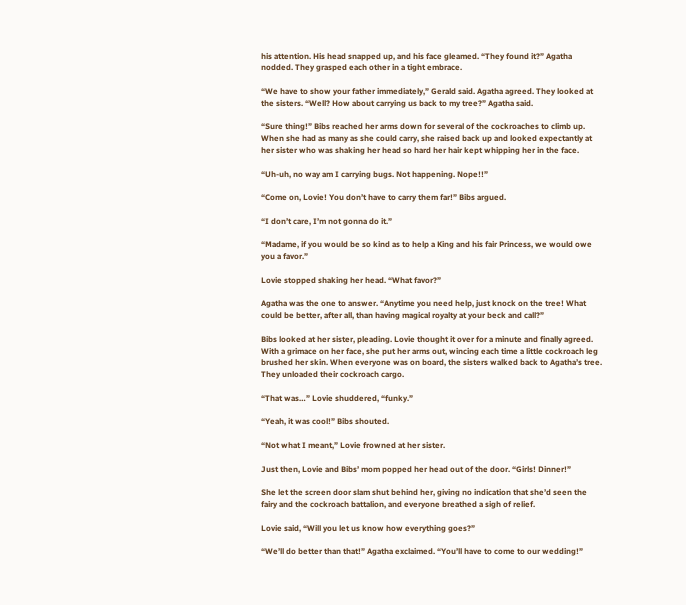his attention. His head snapped up, and his face gleamed. “They found it?” Agatha nodded. They grasped each other in a tight embrace.

“We have to show your father immediately,” Gerald said. Agatha agreed. They looked at the sisters. “Well? How about carrying us back to my tree?” Agatha said.

“Sure thing!” Bibs reached her arms down for several of the cockroaches to climb up. When she had as many as she could carry, she raised back up and looked expectantly at her sister who was shaking her head so hard her hair kept whipping her in the face.

“Uh-uh, no way am I carrying bugs. Not happening. Nope!!”

“Come on, Lovie! You don’t have to carry them far!” Bibs argued.

“I don’t care, I’m not gonna do it.”

“Madame, if you would be so kind as to help a King and his fair Princess, we would owe you a favor.”

Lovie stopped shaking her head. “What favor?”

Agatha was the one to answer. “Anytime you need help, just knock on the tree! What could be better, after all, than having magical royalty at your beck and call?”

Bibs looked at her sister, pleading. Lovie thought it over for a minute and finally agreed. With a grimace on her face, she put her arms out, wincing each time a little cockroach leg brushed her skin. When everyone was on board, the sisters walked back to Agatha’s tree. They unloaded their cockroach cargo.

“That was…” Lovie shuddered, “funky.”

“Yeah, it was cool!” Bibs shouted.

“Not what I meant,” Lovie frowned at her sister.

Just then, Lovie and Bibs’ mom popped her head out of the door. “Girls! Dinner!”

She let the screen door slam shut behind her, giving no indication that she’d seen the fairy and the cockroach battalion, and everyone breathed a sigh of relief.

Lovie said, “Will you let us know how everything goes?”

“We’ll do better than that!” Agatha exclaimed. “You’ll have to come to our wedding!”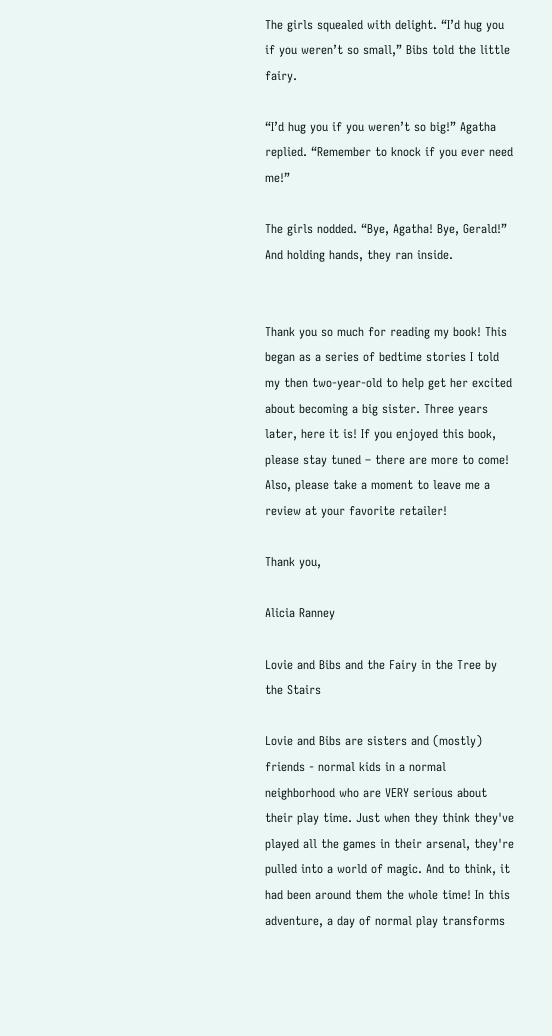The girls squealed with delight. “I’d hug you if you weren’t so small,” Bibs told the little fairy.

“I’d hug you if you weren’t so big!” Agatha replied. “Remember to knock if you ever need me!”

The girls nodded. “Bye, Agatha! Bye, Gerald!” And holding hands, they ran inside.


Thank you so much for reading my book! This began as a series of bedtime stories I told my then two-year-old to help get her excited about becoming a big sister. Three years later, here it is! If you enjoyed this book, please stay tuned – there are more to come! Also, please take a moment to leave me a review at your favorite retailer!

Thank you,

Alicia Ranney

Lovie and Bibs and the Fairy in the Tree by the Stairs

Lovie and Bibs are sisters and (mostly) friends - normal kids in a normal neighborhood who are VERY serious about their play time. Just when they think they've played all the games in their arsenal, they're pulled into a world of magic. And to think, it had been around them the whole time! In this adventure, a day of normal play transforms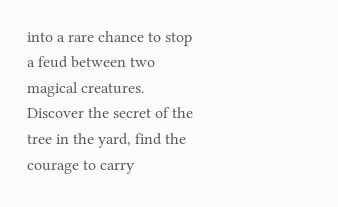into a rare chance to stop a feud between two magical creatures. Discover the secret of the tree in the yard, find the courage to carry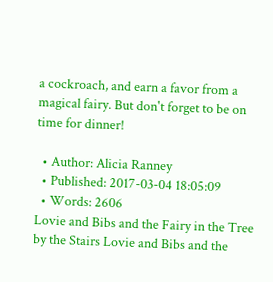a cockroach, and earn a favor from a magical fairy. But don't forget to be on time for dinner!

  • Author: Alicia Ranney
  • Published: 2017-03-04 18:05:09
  • Words: 2606
Lovie and Bibs and the Fairy in the Tree by the Stairs Lovie and Bibs and the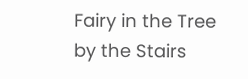Fairy in the Tree by the Stairs